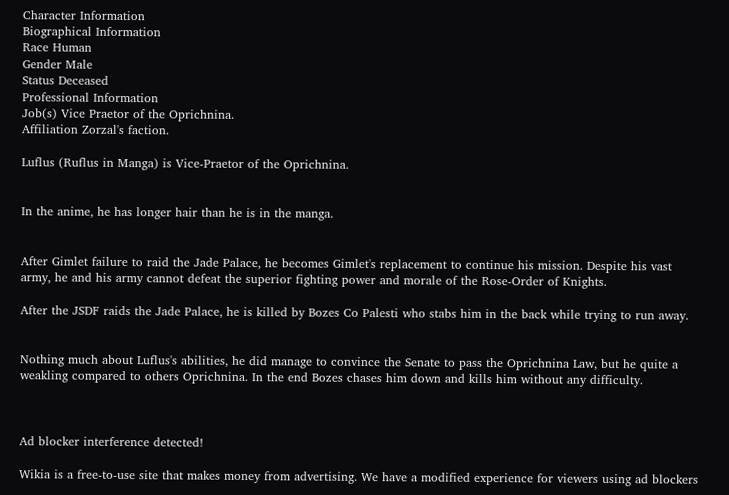Character Information
Biographical Information
Race Human
Gender Male
Status Deceased
Professional Information
Job(s) Vice Praetor of the Oprichnina.
Affiliation Zorzal's faction.

Luflus (Ruflus in Manga) is Vice-Praetor of the Oprichnina.


In the anime, he has longer hair than he is in the manga.


After Gimlet failure to raid the Jade Palace, he becomes Gimlet's replacement to continue his mission. Despite his vast army, he and his army cannot defeat the superior fighting power and morale of the Rose-Order of Knights.

After the JSDF raids the Jade Palace, he is killed by Bozes Co Palesti who stabs him in the back while trying to run away.


Nothing much about Luflus's abilities, he did manage to convince the Senate to pass the Oprichnina Law, but he quite a weakling compared to others Oprichnina. In the end Bozes chases him down and kills him without any difficulty.



Ad blocker interference detected!

Wikia is a free-to-use site that makes money from advertising. We have a modified experience for viewers using ad blockers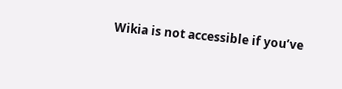Wikia is not accessible if you’ve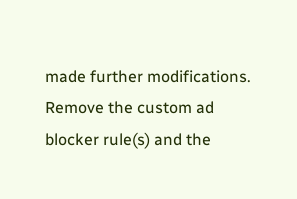made further modifications. Remove the custom ad blocker rule(s) and the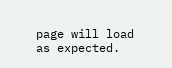page will load as expected.